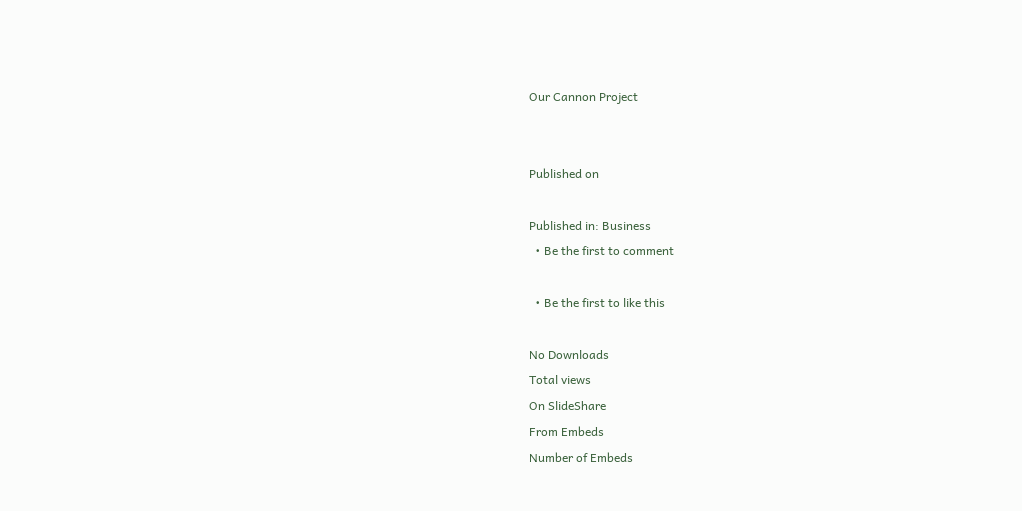Our Cannon Project


Published on

Published in: Business
  • Be the first to comment

  • Be the first to like this

No Downloads
Total views
On SlideShare
From Embeds
Number of Embeds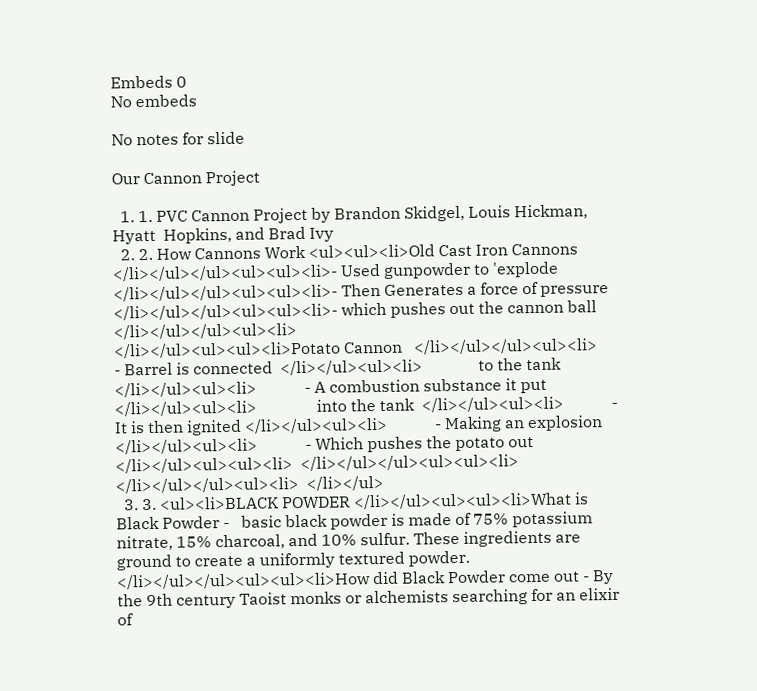Embeds 0
No embeds

No notes for slide

Our Cannon Project

  1. 1. PVC Cannon Project by Brandon Skidgel, Louis Hickman, Hyatt  Hopkins, and Brad Ivy
  2. 2. How Cannons Work <ul><ul><li>Old Cast Iron Cannons </li></ul></ul><ul><ul><li>- Used gunpowder to 'explode </li></ul></ul><ul><ul><li>- Then Generates a force of pressure </li></ul></ul><ul><ul><li>- which pushes out the cannon ball </li></ul></ul><ul><li>                                                              </li></ul><ul><ul><li>Potato Cannon   </li></ul></ul><ul><li>            - Barrel is connected  </li></ul><ul><li>              to the tank </li></ul><ul><li>            - A combustion substance it put  </li></ul><ul><li>               into the tank  </li></ul><ul><li>            - It is then ignited </li></ul><ul><li>            - Making an explosion </li></ul><ul><li>            - Which pushes the potato out                                                           </li></ul><ul><ul><li>  </li></ul></ul><ul><ul><li>  </li></ul></ul><ul><li>  </li></ul>
  3. 3. <ul><li>BLACK POWDER </li></ul><ul><ul><li>What is Black Powder -   basic black powder is made of 75% potassium nitrate, 15% charcoal, and 10% sulfur. These ingredients are ground to create a uniformly textured powder. </li></ul></ul><ul><ul><li>How did Black Powder come out - By the 9th century Taoist monks or alchemists searching for an elixir of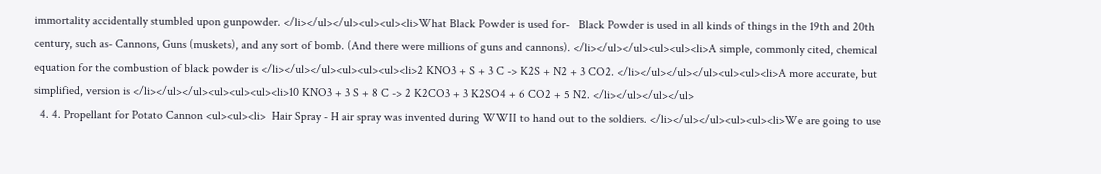immortality accidentally stumbled upon gunpowder. </li></ul></ul><ul><ul><li>What Black Powder is used for-   Black Powder is used in all kinds of things in the 19th and 20th century, such as- Cannons, Guns (muskets), and any sort of bomb. (And there were millions of guns and cannons). </li></ul></ul><ul><ul><li>A simple, commonly cited, chemical equation for the combustion of black powder is </li></ul></ul><ul><ul><ul><li>2 KNO3 + S + 3 C -> K2S + N2 + 3 CO2. </li></ul></ul></ul><ul><ul><li>A more accurate, but simplified, version is </li></ul></ul><ul><ul><ul><li>10 KNO3 + 3 S + 8 C -> 2 K2CO3 + 3 K2SO4 + 6 CO2 + 5 N2. </li></ul></ul></ul>
  4. 4. Propellant for Potato Cannon <ul><ul><li>  Hair Spray - H air spray was invented during WWII to hand out to the soldiers. </li></ul></ul><ul><ul><li>We are going to use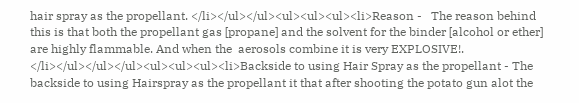hair spray as the propellant. </li></ul></ul><ul><ul><ul><li>Reason -   The reason behind this is that both the propellant gas [propane] and the solvent for the binder [alcohol or ether] are highly flammable. And when the  aerosols combine it is very EXPLOSIVE!. </li></ul></ul></ul><ul><ul><ul><li>Backside to using Hair Spray as the propellant - The backside to using Hairspray as the propellant it that after shooting the potato gun alot the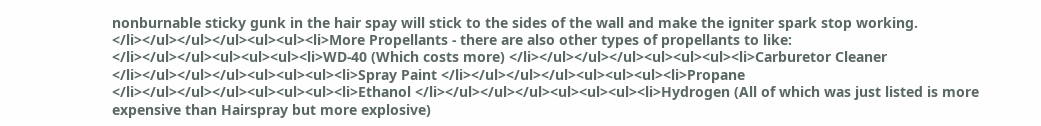nonburnable sticky gunk in the hair spay will stick to the sides of the wall and make the igniter spark stop working. </li></ul></ul></ul><ul><ul><li>More Propellants - there are also other types of propellants to like: </li></ul></ul><ul><ul><ul><li>WD-40 (Which costs more) </li></ul></ul></ul><ul><ul><ul><li>Carburetor Cleaner </li></ul></ul></ul><ul><ul><ul><li>Spray Paint </li></ul></ul></ul><ul><ul><ul><li>Propane </li></ul></ul></ul><ul><ul><ul><li>Ethanol </li></ul></ul></ul><ul><ul><ul><li>Hydrogen (All of which was just listed is more expensive than Hairspray but more explosive)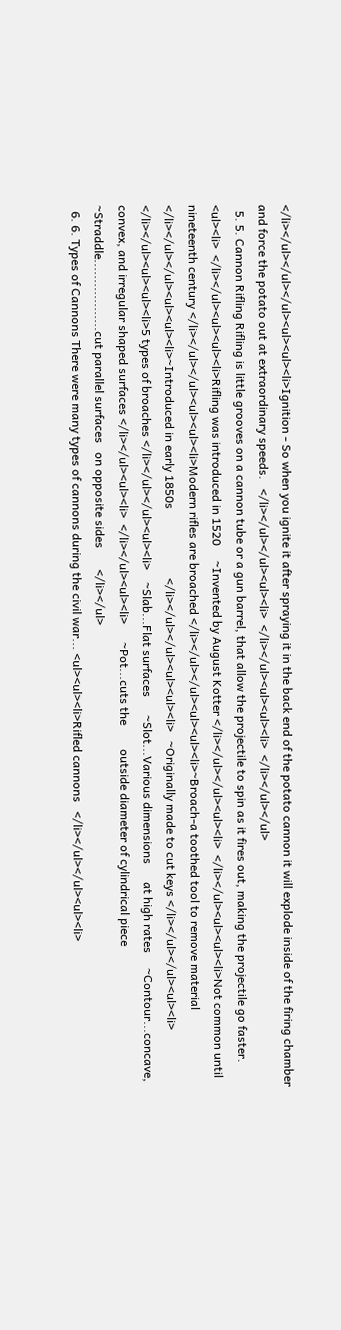</li></ul></ul></ul><ul><ul><li>Ignition - So when you ignite it after spraying it in the back end of the potato cannon it will explode inside of the firing chamber and force the potato out at extraordinary speeds.   </li></ul></ul><ul><li>  </li></ul><ul><ul><li>  </li></ul></ul>
  5. 5. Cannon Rifling Rifling is little grooves on a cannon tube or a gun barrel, that allow the projectile to spin as it fires out, making the projectile go faster. <ul><li>  </li></ul><ul><ul><li>Rifling was introduced in 1520     ~Invented by August Kotter </li></ul></ul><ul><li>  </li></ul><ul><ul><li>Not common until nineteenth century </li></ul></ul><ul><ul><li>Modern rifles are broached </li></ul></ul><ul><ul><li>~Broach-a toothed tool to remove material </li></ul></ul><ul><ul><li>~Introduced in early 1850s                       </li></ul></ul><ul><ul><li>   ~Originally made to cut keys </li></ul></ul><ul><li>  </li></ul><ul><ul><li>5 types of broaches </li></ul></ul><ul><li>    ~Slab...Flat surfaces      ~Slot...Various dimensions      at high rates     ~Contour...concave, convex, and irregular shaped surfaces </li></ul><ul><li>  </li></ul><ul><li>      ~Pot...cuts the        outside diameter of cylindrical piece     ~Straddle..................cut parallel surfaces   on opposite sides       </li></ul>
  6. 6. Types of Cannons There were many types of cannons during the civil war... <ul><ul><li>Rifled cannons   </li></ul></ul><ul><li>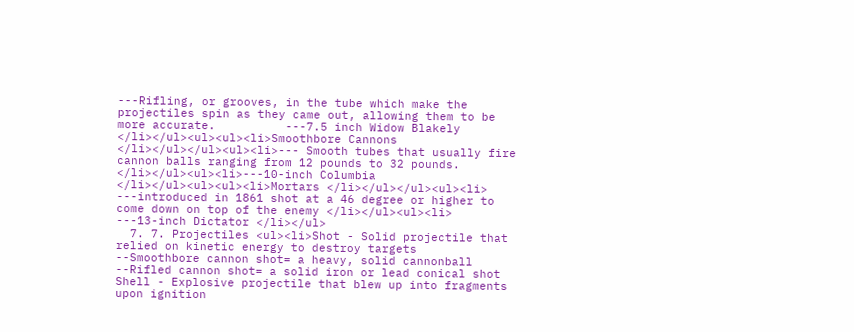---Rifling, or grooves, in the tube which make the projectiles spin as they came out, allowing them to be more accurate.          ---7.5 inch Widow Blakely   </li></ul><ul><ul><li>Smoothbore Cannons </li></ul></ul><ul><li>--- Smooth tubes that usually fire cannon balls ranging from 12 pounds to 32 pounds. </li></ul><ul><li>---10-inch Columbia </li></ul><ul><ul><li>Mortars </li></ul></ul><ul><li>             ---introduced in 1861 shot at a 46 degree or higher to come down on top of the enemy </li></ul><ul><li>             ---13-inch Dictator </li></ul>
  7. 7. Projectiles <ul><li>Shot - Solid projectile that relied on kinetic energy to destroy targets     --Smoothbore cannon shot= a heavy, solid cannonball     --Rifled cannon shot= a solid iron or lead conical shot Shell - Explosive projectile that blew up into fragments upon ignition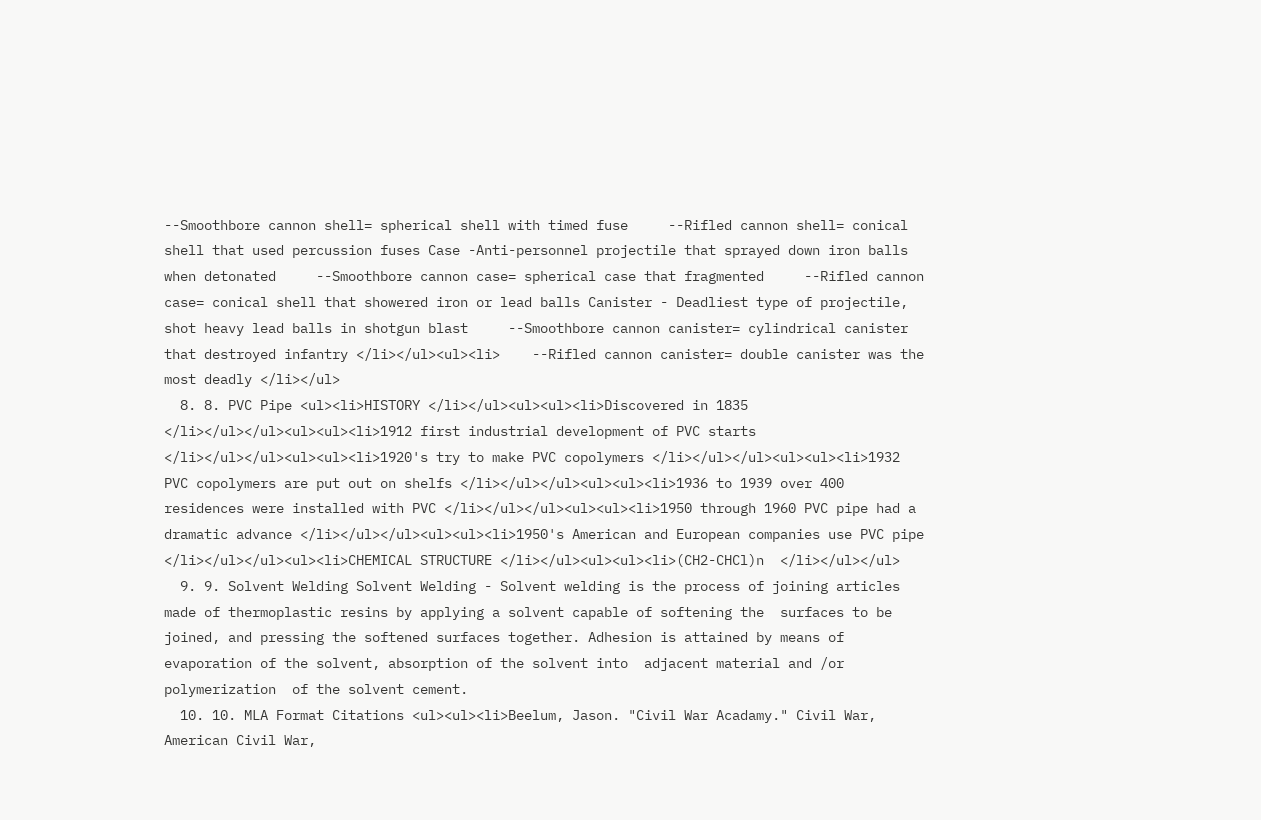--Smoothbore cannon shell= spherical shell with timed fuse     --Rifled cannon shell= conical shell that used percussion fuses Case -Anti-personnel projectile that sprayed down iron balls when detonated     --Smoothbore cannon case= spherical case that fragmented     --Rifled cannon case= conical shell that showered iron or lead balls Canister - Deadliest type of projectile, shot heavy lead balls in shotgun blast     --Smoothbore cannon canister= cylindrical canister that destroyed infantry </li></ul><ul><li>    --Rifled cannon canister= double canister was the most deadly </li></ul>
  8. 8. PVC Pipe <ul><li>HISTORY </li></ul><ul><ul><li>Discovered in 1835 </li></ul></ul><ul><ul><li>1912 first industrial development of PVC starts </li></ul></ul><ul><ul><li>1920's try to make PVC copolymers </li></ul></ul><ul><ul><li>1932 PVC copolymers are put out on shelfs </li></ul></ul><ul><ul><li>1936 to 1939 over 400 residences were installed with PVC </li></ul></ul><ul><ul><li>1950 through 1960 PVC pipe had a dramatic advance </li></ul></ul><ul><ul><li>1950's American and European companies use PVC pipe </li></ul></ul><ul><li>CHEMICAL STRUCTURE </li></ul><ul><ul><li>(CH2-CHCl)n  </li></ul></ul>
  9. 9. Solvent Welding Solvent Welding - Solvent welding is the process of joining articles made of thermoplastic resins by applying a solvent capable of softening the  surfaces to be joined, and pressing the softened surfaces together. Adhesion is attained by means of evaporation of the solvent, absorption of the solvent into  adjacent material and /or polymerization  of the solvent cement.
  10. 10. MLA Format Citations <ul><ul><li>Beelum, Jason. "Civil War Acadamy." Civil War, American Civil War,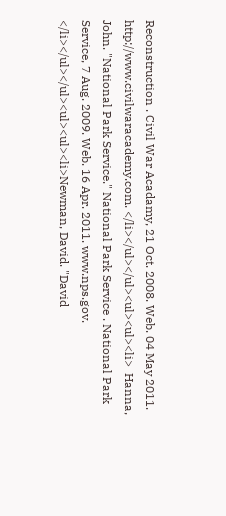Reconstruction . Civil War Acadamy, 21 Oct. 2008. Web. 04 May 2011. http://www.civilwaracademy.com. </li></ul></ul><ul><ul><li>  Hanna, John. "National Park Service." National Park Service . National Park Service, 7 Aug. 2009. Web. 16 Apr. 2011. www.nps.gov. </li></ul></ul><ul><ul><li>Newman, David. "David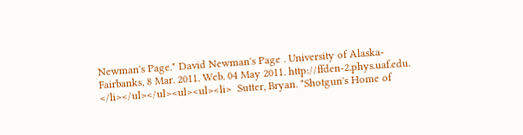Newman's Page." David Newman's Page . University of Alaska-Fairbanks, 8 Mar. 2011. Web. 04 May 2011. http://ffden-2.phys.uaf.edu. </li></ul></ul><ul><ul><li>  Sutter, Bryan. "Shotgun's Home of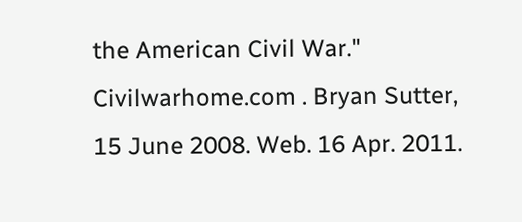the American Civil War." Civilwarhome.com . Bryan Sutter, 15 June 2008. Web. 16 Apr. 2011.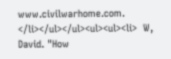www.civilwarhome.com. </li></ul></ul><ul><ul><li>  W, David. "How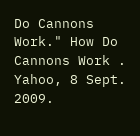Do Cannons Work." How Do Cannons Work . Yahoo, 8 Sept. 2009.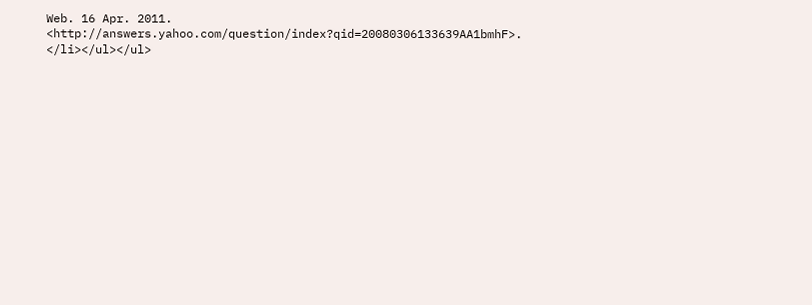Web. 16 Apr. 2011. <http://answers.yahoo.com/question/index?qid=20080306133639AA1bmhF>. </li></ul></ul>